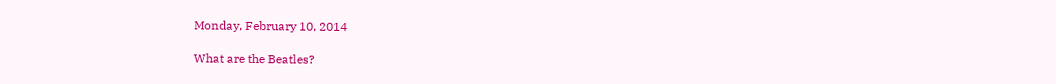Monday, February 10, 2014

What are the Beatles?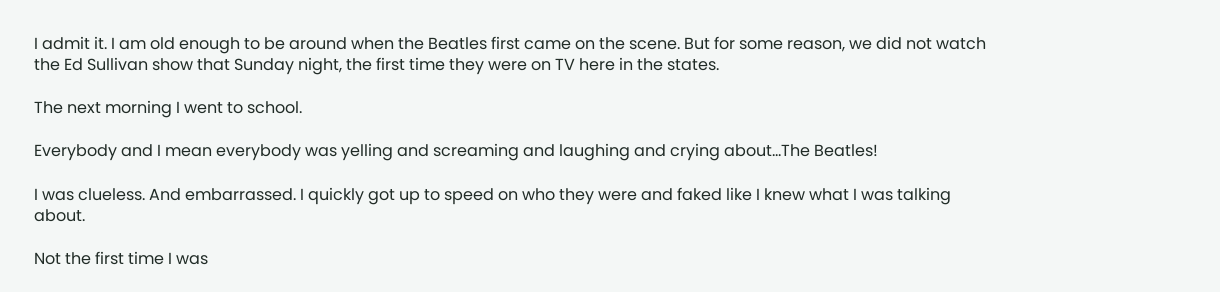I admit it. I am old enough to be around when the Beatles first came on the scene. But for some reason, we did not watch the Ed Sullivan show that Sunday night, the first time they were on TV here in the states.

The next morning I went to school.

Everybody and I mean everybody was yelling and screaming and laughing and crying about...The Beatles!

I was clueless. And embarrassed. I quickly got up to speed on who they were and faked like I knew what I was talking about.

Not the first time I was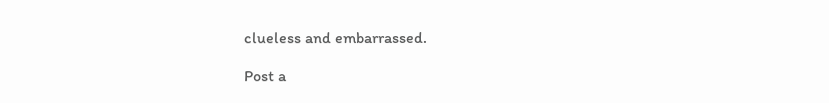clueless and embarrassed.

Post a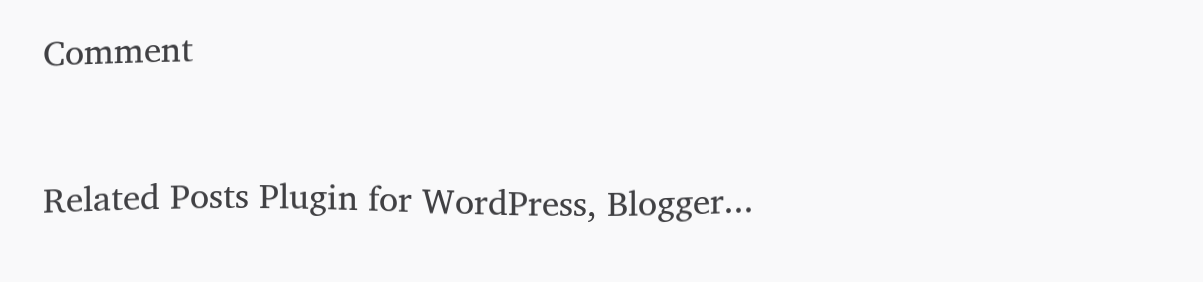Comment


Related Posts Plugin for WordPress, Blogger...